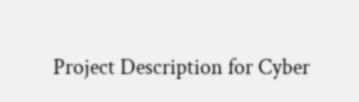Project Description for Cyber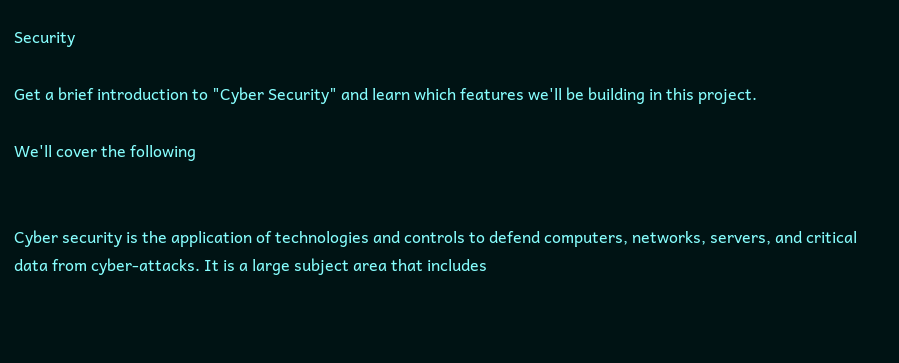Security

Get a brief introduction to "Cyber Security" and learn which features we'll be building in this project.

We'll cover the following


Cyber security is the application of technologies and controls to defend computers, networks, servers, and critical data from cyber-attacks. It is a large subject area that includes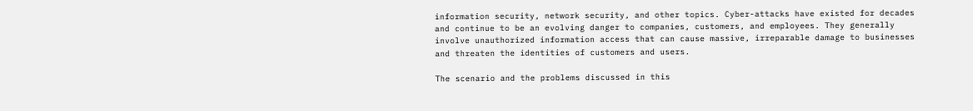information security, network security, and other topics. Cyber-attacks have existed for decades and continue to be an evolving danger to companies, customers, and employees. They generally involve unauthorized information access that can cause massive, irreparable damage to businesses and threaten the identities of customers and users.

The scenario and the problems discussed in this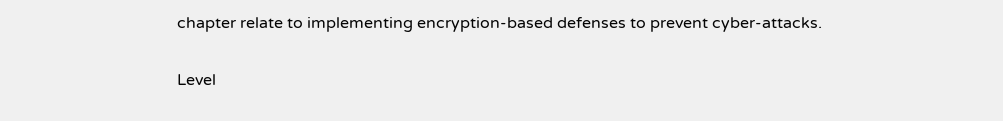chapter relate to implementing encryption-based defenses to prevent cyber-attacks.

Level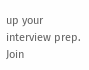up your interview prep. Join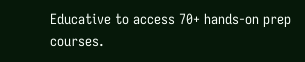Educative to access 70+ hands-on prep courses.